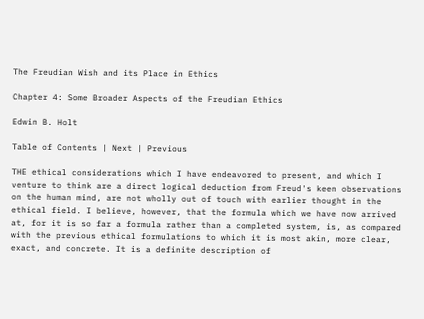The Freudian Wish and its Place in Ethics

Chapter 4: Some Broader Aspects of the Freudian Ethics

Edwin B. Holt

Table of Contents | Next | Previous

THE ethical considerations which I have endeavored to present, and which I venture to think are a direct logical deduction from Freud's keen observations on the human mind, are not wholly out of touch with earlier thought in the ethical field. I believe, however, that the formula which we have now arrived at, for it is so far a formula rather than a completed system, is, as compared with the previous ethical formulations to which it is most akin, more clear, exact, and concrete. It is a definite description of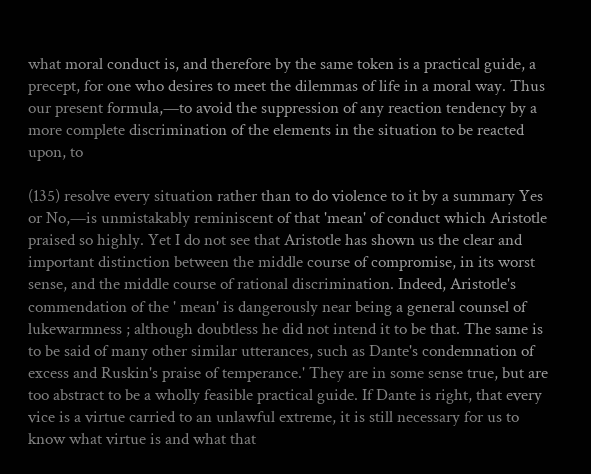what moral conduct is, and therefore by the same token is a practical guide, a precept, for one who desires to meet the dilemmas of life in a moral way. Thus our present formula,—to avoid the suppression of any reaction tendency by a more complete discrimination of the elements in the situation to be reacted upon, to

(135) resolve every situation rather than to do violence to it by a summary Yes or No,—is unmistakably reminiscent of that 'mean' of conduct which Aristotle praised so highly. Yet I do not see that Aristotle has shown us the clear and important distinction between the middle course of compromise, in its worst sense, and the middle course of rational discrimination. Indeed, Aristotle's commendation of the ' mean' is dangerously near being a general counsel of lukewarmness ; although doubtless he did not intend it to be that. The same is to be said of many other similar utterances, such as Dante's condemnation of excess and Ruskin's praise of temperance.' They are in some sense true, but are too abstract to be a wholly feasible practical guide. If Dante is right, that every vice is a virtue carried to an unlawful extreme, it is still necessary for us to know what virtue is and what that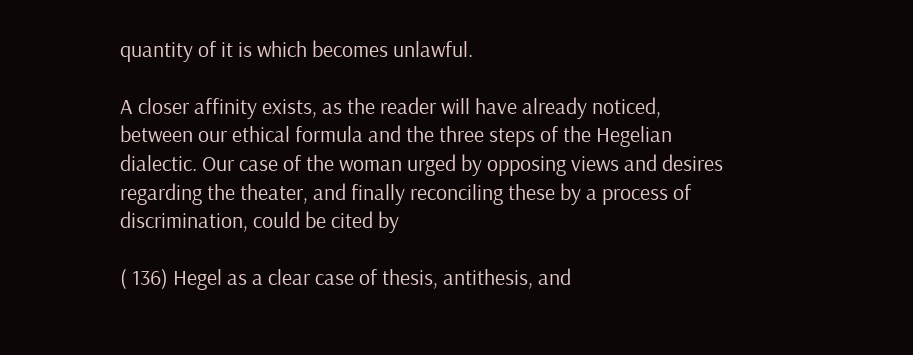quantity of it is which becomes unlawful.

A closer affinity exists, as the reader will have already noticed, between our ethical formula and the three steps of the Hegelian dialectic. Our case of the woman urged by opposing views and desires regarding the theater, and finally reconciling these by a process of discrimination, could be cited by

( 136) Hegel as a clear case of thesis, antithesis, and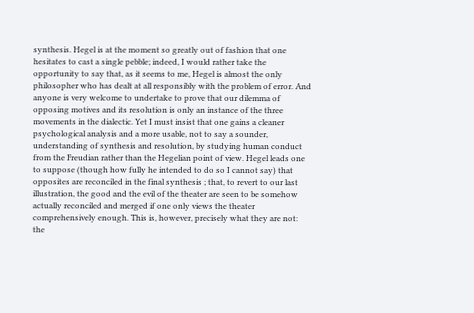synthesis. Hegel is at the moment so greatly out of fashion that one hesitates to cast a single pebble; indeed, I would rather take the opportunity to say that, as it seems to me, Hegel is almost the only philosopher who has dealt at all responsibly with the problem of error. And anyone is very welcome to undertake to prove that our dilemma of opposing motives and its resolution is only an instance of the three movements in the dialectic. Yet I must insist that one gains a cleaner psychological analysis and a more usable, not to say a sounder, understanding of synthesis and resolution, by studying human conduct from the Freudian rather than the Hegelian point of view. Hegel leads one to suppose (though how fully he intended to do so I cannot say) that opposites are reconciled in the final synthesis ; that, to revert to our last illustration, the good and the evil of the theater are seen to be somehow actually reconciled and merged if one only views the theater comprehensively enough. This is, however, precisely what they are not: the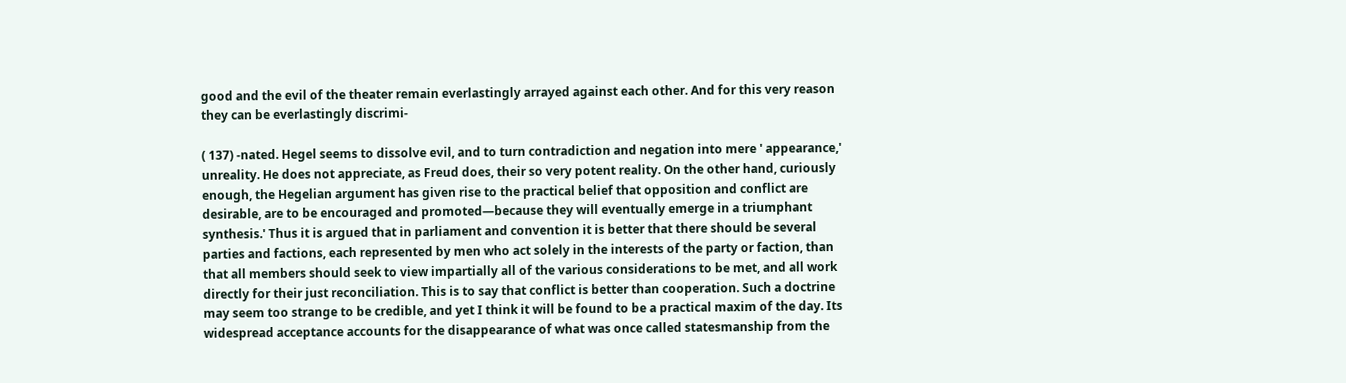good and the evil of the theater remain everlastingly arrayed against each other. And for this very reason they can be everlastingly discrimi-

( 137) -nated. Hegel seems to dissolve evil, and to turn contradiction and negation into mere ' appearance,' unreality. He does not appreciate, as Freud does, their so very potent reality. On the other hand, curiously enough, the Hegelian argument has given rise to the practical belief that opposition and conflict are desirable, are to be encouraged and promoted—because they will eventually emerge in a triumphant synthesis.' Thus it is argued that in parliament and convention it is better that there should be several parties and factions, each represented by men who act solely in the interests of the party or faction, than that all members should seek to view impartially all of the various considerations to be met, and all work directly for their just reconciliation. This is to say that conflict is better than cooperation. Such a doctrine may seem too strange to be credible, and yet I think it will be found to be a practical maxim of the day. Its widespread acceptance accounts for the disappearance of what was once called statesmanship from the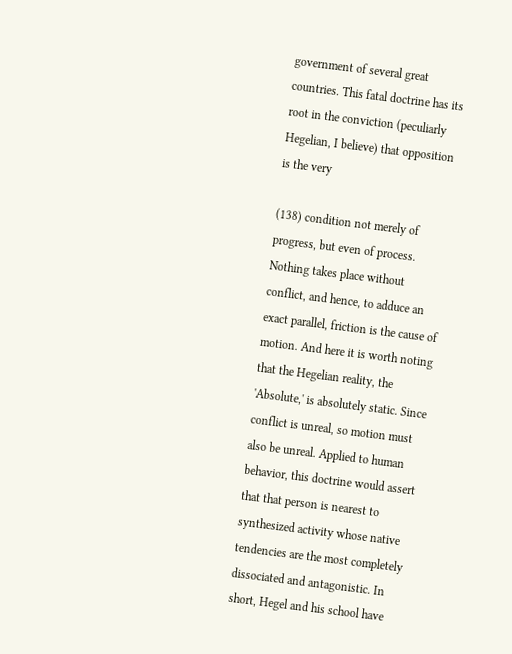government of several great countries. This fatal doctrine has its root in the conviction (peculiarly Hegelian, I believe) that opposition is the very

(138) condition not merely of progress, but even of process. Nothing takes place without conflict, and hence, to adduce an exact parallel, friction is the cause of motion. And here it is worth noting that the Hegelian reality, the 'Absolute,' is absolutely static. Since conflict is unreal, so motion must also be unreal. Applied to human behavior, this doctrine would assert that that person is nearest to synthesized activity whose native tendencies are the most completely dissociated and antagonistic. In short, Hegel and his school have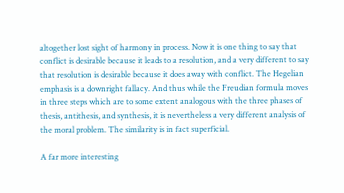altogether lost sight of harmony in process. Now it is one thing to say that conflict is desirable because it leads to a resolution, and a very different to say that resolution is desirable because it does away with conflict. The Hegelian emphasis is a downright fallacy. And thus while the Freudian formula moves in three steps which are to some extent analogous with the three phases of thesis, antithesis, and synthesis, it is nevertheless a very different analysis of the moral problem. The similarity is in fact superficial.

A far more interesting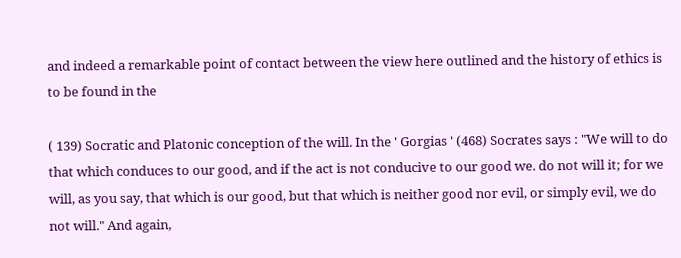and indeed a remarkable point of contact between the view here outlined and the history of ethics is to be found in the

( 139) Socratic and Platonic conception of the will. In the ' Gorgias ' (468) Socrates says : "We will to do that which conduces to our good, and if the act is not conducive to our good we. do not will it; for we will, as you say, that which is our good, but that which is neither good nor evil, or simply evil, we do not will." And again,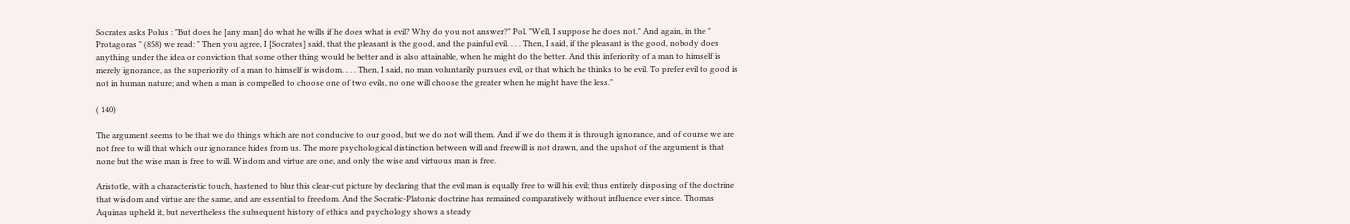Socrates asks Polus : "But does he [any man] do what he wills if he does what is evil? Why do you not answer?" Pol. "Well, I suppose he does not." And again, in the " Protagoras " (858) we read: " Then you agree, I [Socrates] said, that the pleasant is the good, and the painful evil. . . . Then, I said, if the pleasant is the good, nobody does anything under the idea or conviction that some other thing would be better and is also attainable, when he might do the better. And this inferiority of a man to himself is merely ignorance, as the superiority of a man to himself is wisdom. . . . Then, I said, no man voluntarily pursues evil, or that which he thinks to be evil. To prefer evil to good is not in human nature; and when a man is compelled to choose one of two evils, no one will choose the greater when he might have the less."

( 140)

The argument seems to be that we do things which are not conducive to our good, but we do not will them. And if we do them it is through ignorance, and of course we are not free to will that which our ignorance hides from us. The more psychological distinction between will and freewill is not drawn, and the upshot of the argument is that none but the wise man is free to will. Wisdom and virtue are one, and only the wise and virtuous man is free.

Aristotle, with a characteristic touch, hastened to blur this clear-cut picture by declaring that the evil man is equally free to will his evil; thus entirely disposing of the doctrine that wisdom and virtue are the same, and are essential to freedom. And the Socratic-Platonic doctrine has remained comparatively without influence ever since. Thomas Aquinas upheld it, but nevertheless the subsequent history of ethics and psychology shows a steady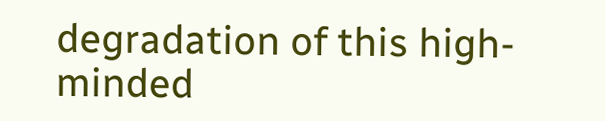degradation of this high-minded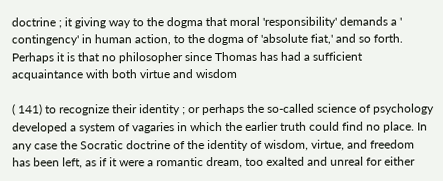doctrine ; it giving way to the dogma that moral 'responsibility' demands a ' contingency' in human action, to the dogma of 'absolute fiat,' and so forth. Perhaps it is that no philosopher since Thomas has had a sufficient acquaintance with both virtue and wisdom

( 141) to recognize their identity ; or perhaps the so-called science of psychology developed a system of vagaries in which the earlier truth could find no place. In any case the Socratic doctrine of the identity of wisdom, virtue, and freedom has been left, as if it were a romantic dream, too exalted and unreal for either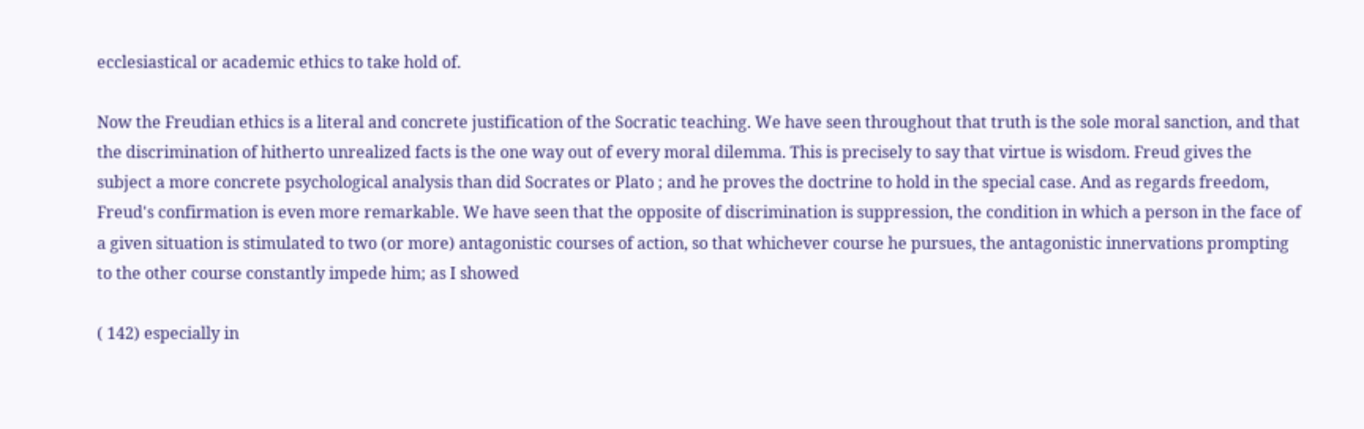ecclesiastical or academic ethics to take hold of.

Now the Freudian ethics is a literal and concrete justification of the Socratic teaching. We have seen throughout that truth is the sole moral sanction, and that the discrimination of hitherto unrealized facts is the one way out of every moral dilemma. This is precisely to say that virtue is wisdom. Freud gives the subject a more concrete psychological analysis than did Socrates or Plato ; and he proves the doctrine to hold in the special case. And as regards freedom, Freud's confirmation is even more remarkable. We have seen that the opposite of discrimination is suppression, the condition in which a person in the face of a given situation is stimulated to two (or more) antagonistic courses of action, so that whichever course he pursues, the antagonistic innervations prompting to the other course constantly impede him; as I showed

( 142) especially in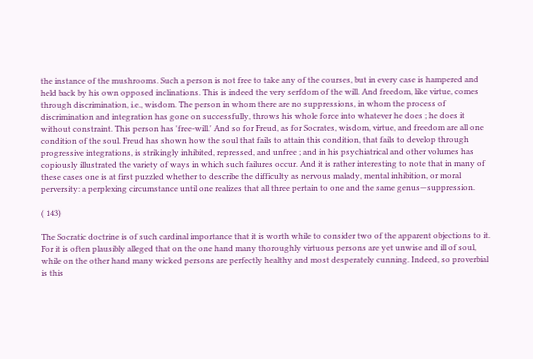the instance of the mushrooms. Such a person is not free to take any of the courses, but in every case is hampered and held back by his own opposed inclinations. This is indeed the very serfdom of the will. And freedom, like virtue, comes through discrimination, i.e., wisdom. The person in whom there are no suppressions, in whom the process of discrimination and integration has gone on successfully, throws his whole force into whatever he does ; he does it without constraint. This person has 'free-will.' And so for Freud, as for Socrates, wisdom, virtue, and freedom are all one condition of the soul. Freud has shown how the soul that fails to attain this condition, that fails to develop through progressive integrations, is strikingly inhibited, repressed, and unfree ; and in his psychiatrical and other volumes has copiously illustrated the variety of ways in which such failures occur. And it is rather interesting to note that in many of these cases one is at first puzzled whether to describe the difficulty as nervous malady, mental inhibition, or moral perversity: a perplexing circumstance until one realizes that all three pertain to one and the same genus—suppression.

( 143)

The Socratic doctrine is of such cardinal importance that it is worth while to consider two of the apparent objections to it. For it is often plausibly alleged that on the one hand many thoroughly virtuous persons are yet unwise and ill of soul, while on the other hand many wicked persons are perfectly healthy and most desperately cunning. Indeed, so proverbial is this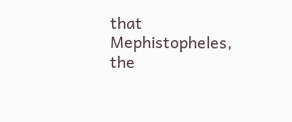that Mephistopheles, the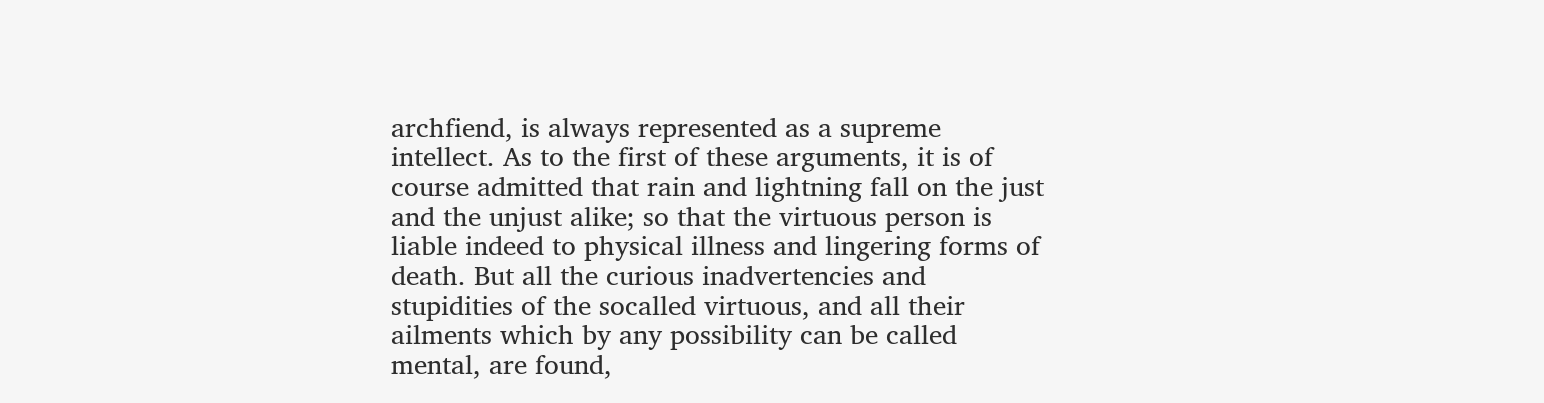archfiend, is always represented as a supreme intellect. As to the first of these arguments, it is of course admitted that rain and lightning fall on the just and the unjust alike; so that the virtuous person is liable indeed to physical illness and lingering forms of death. But all the curious inadvertencies and stupidities of the socalled virtuous, and all their ailments which by any possibility can be called mental, are found,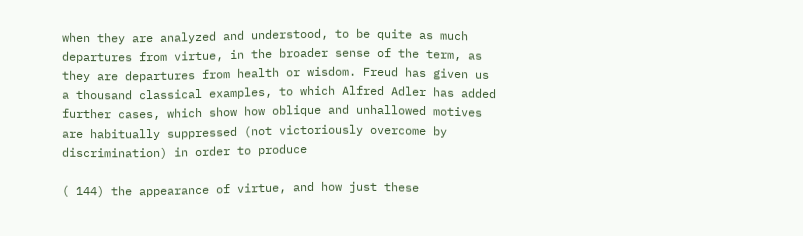when they are analyzed and understood, to be quite as much departures from virtue, in the broader sense of the term, as they are departures from health or wisdom. Freud has given us a thousand classical examples, to which Alfred Adler has added further cases, which show how oblique and unhallowed motives are habitually suppressed (not victoriously overcome by discrimination) in order to produce

( 144) the appearance of virtue, and how just these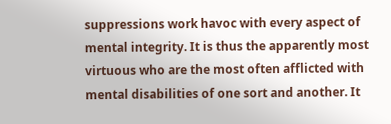suppressions work havoc with every aspect of mental integrity. It is thus the apparently most virtuous who are the most often afflicted with mental disabilities of one sort and another. It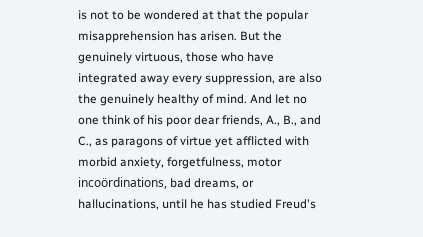is not to be wondered at that the popular misapprehension has arisen. But the genuinely virtuous, those who have integrated away every suppression, are also the genuinely healthy of mind. And let no one think of his poor dear friends, A., B., and C., as paragons of virtue yet afflicted with morbid anxiety, forgetfulness, motor incoördinations, bad dreams, or hallucinations, until he has studied Freud's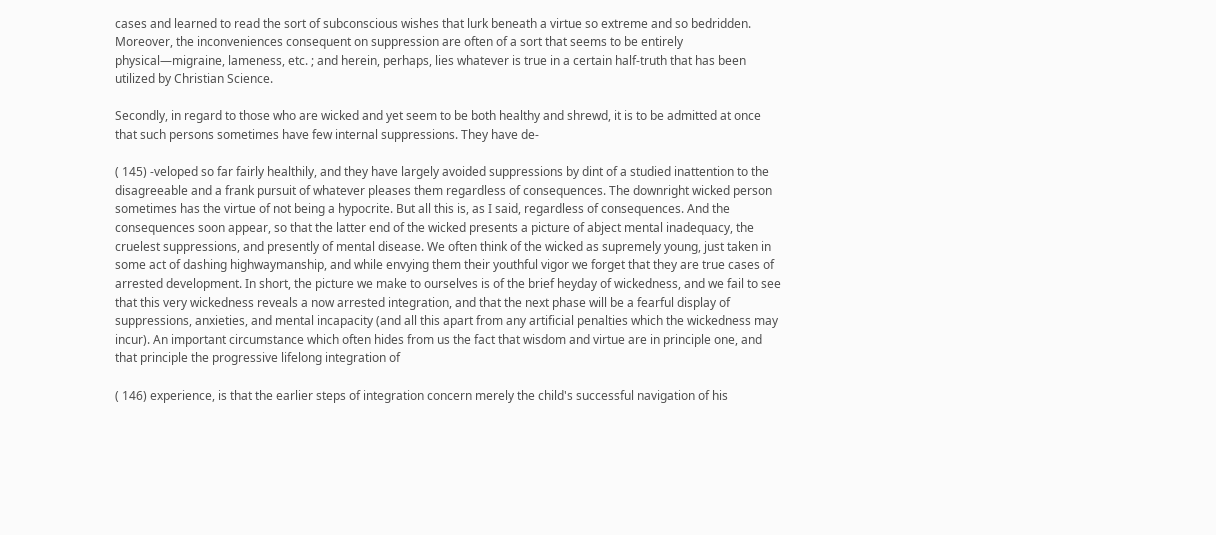cases and learned to read the sort of subconscious wishes that lurk beneath a virtue so extreme and so bedridden. Moreover, the inconveniences consequent on suppression are often of a sort that seems to be entirely physical—migraine, lameness, etc. ; and herein, perhaps, lies whatever is true in a certain half-truth that has been utilized by Christian Science.

Secondly, in regard to those who are wicked and yet seem to be both healthy and shrewd, it is to be admitted at once that such persons sometimes have few internal suppressions. They have de-

( 145) -veloped so far fairly healthily, and they have largely avoided suppressions by dint of a studied inattention to the disagreeable and a frank pursuit of whatever pleases them regardless of consequences. The downright wicked person sometimes has the virtue of not being a hypocrite. But all this is, as I said, regardless of consequences. And the consequences soon appear, so that the latter end of the wicked presents a picture of abject mental inadequacy, the cruelest suppressions, and presently of mental disease. We often think of the wicked as supremely young, just taken in some act of dashing highwaymanship, and while envying them their youthful vigor we forget that they are true cases of arrested development. In short, the picture we make to ourselves is of the brief heyday of wickedness, and we fail to see that this very wickedness reveals a now arrested integration, and that the next phase will be a fearful display of suppressions, anxieties, and mental incapacity (and all this apart from any artificial penalties which the wickedness may incur). An important circumstance which often hides from us the fact that wisdom and virtue are in principle one, and that principle the progressive lifelong integration of

( 146) experience, is that the earlier steps of integration concern merely the child's successful navigation of his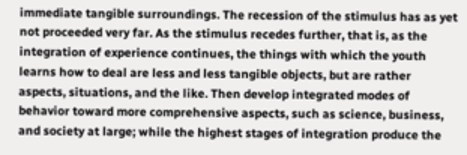immediate tangible surroundings. The recession of the stimulus has as yet not proceeded very far. As the stimulus recedes further, that is, as the integration of experience continues, the things with which the youth learns how to deal are less and less tangible objects, but are rather aspects, situations, and the like. Then develop integrated modes of behavior toward more comprehensive aspects, such as science, business, and society at large; while the highest stages of integration produce the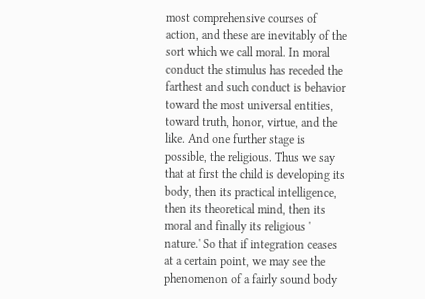most comprehensive courses of action, and these are inevitably of the sort which we call moral. In moral conduct the stimulus has receded the farthest and such conduct is behavior toward the most universal entities, toward truth, honor, virtue, and the like. And one further stage is possible, the religious. Thus we say that at first the child is developing its body, then its practical intelligence, then its theoretical mind, then its moral and finally its religious ' nature.' So that if integration ceases at a certain point, we may see the phenomenon of a fairly sound body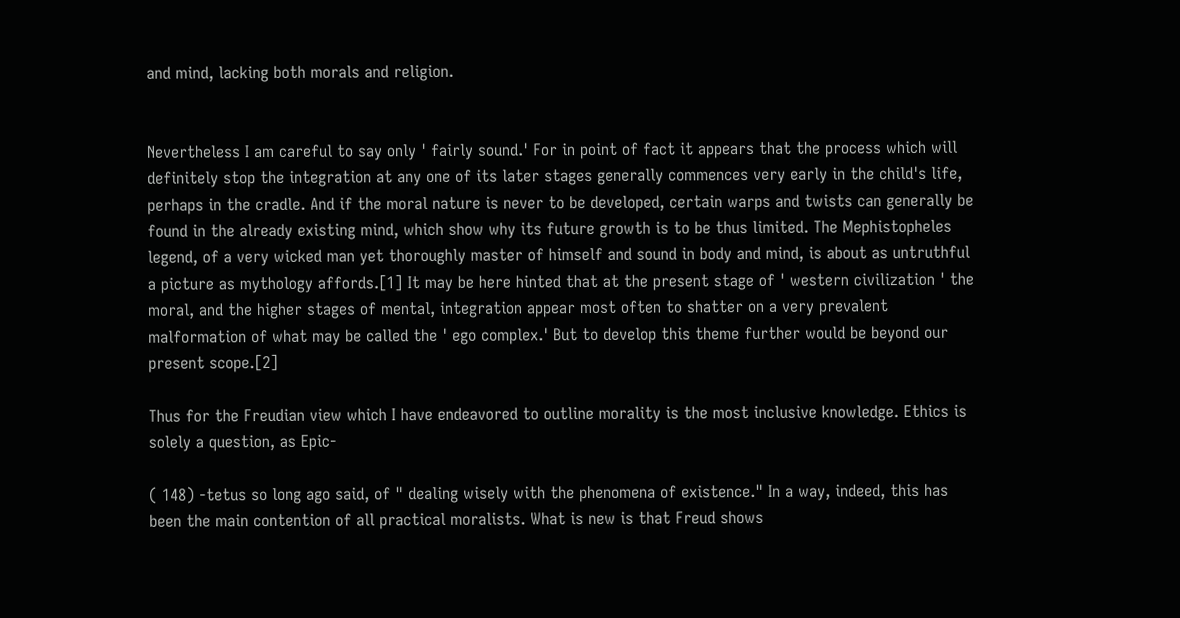and mind, lacking both morals and religion.


Nevertheless I am careful to say only ' fairly sound.' For in point of fact it appears that the process which will definitely stop the integration at any one of its later stages generally commences very early in the child's life, perhaps in the cradle. And if the moral nature is never to be developed, certain warps and twists can generally be found in the already existing mind, which show why its future growth is to be thus limited. The Mephistopheles legend, of a very wicked man yet thoroughly master of himself and sound in body and mind, is about as untruthful a picture as mythology affords.[1] It may be here hinted that at the present stage of ' western civilization ' the moral, and the higher stages of mental, integration appear most often to shatter on a very prevalent malformation of what may be called the ' ego complex.' But to develop this theme further would be beyond our present scope.[2]

Thus for the Freudian view which I have endeavored to outline morality is the most inclusive knowledge. Ethics is solely a question, as Epic-

( 148) -tetus so long ago said, of " dealing wisely with the phenomena of existence." In a way, indeed, this has been the main contention of all practical moralists. What is new is that Freud shows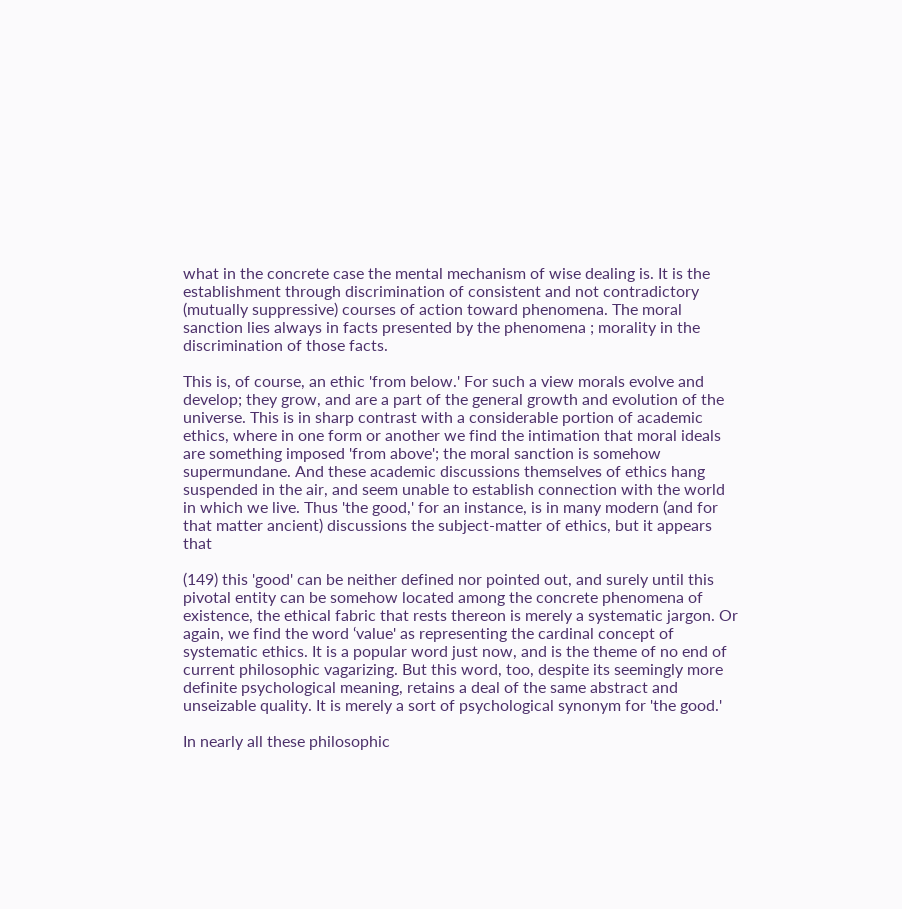what in the concrete case the mental mechanism of wise dealing is. It is the establishment through discrimination of consistent and not contradictory (mutually suppressive) courses of action toward phenomena. The moral sanction lies always in facts presented by the phenomena ; morality in the discrimination of those facts.

This is, of course, an ethic 'from below.' For such a view morals evolve and develop; they grow, and are a part of the general growth and evolution of the universe. This is in sharp contrast with a considerable portion of academic ethics, where in one form or another we find the intimation that moral ideals are something imposed 'from above'; the moral sanction is somehow supermundane. And these academic discussions themselves of ethics hang suspended in the air, and seem unable to establish connection with the world in which we live. Thus 'the good,' for an instance, is in many modern (and for that matter ancient) discussions the subject-matter of ethics, but it appears that

(149) this 'good' can be neither defined nor pointed out, and surely until this pivotal entity can be somehow located among the concrete phenomena of existence, the ethical fabric that rests thereon is merely a systematic jargon. Or again, we find the word ‘value' as representing the cardinal concept of systematic ethics. It is a popular word just now, and is the theme of no end of current philosophic vagarizing. But this word, too, despite its seemingly more definite psychological meaning, retains a deal of the same abstract and unseizable quality. It is merely a sort of psychological synonym for 'the good.'

In nearly all these philosophic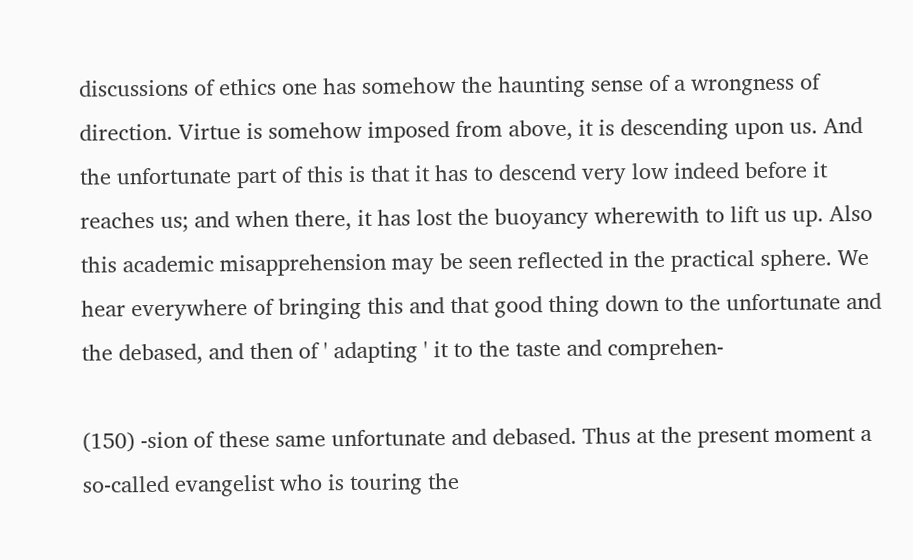discussions of ethics one has somehow the haunting sense of a wrongness of direction. Virtue is somehow imposed from above, it is descending upon us. And the unfortunate part of this is that it has to descend very low indeed before it reaches us; and when there, it has lost the buoyancy wherewith to lift us up. Also this academic misapprehension may be seen reflected in the practical sphere. We hear everywhere of bringing this and that good thing down to the unfortunate and the debased, and then of ' adapting ' it to the taste and comprehen-

(150) -sion of these same unfortunate and debased. Thus at the present moment a so-called evangelist who is touring the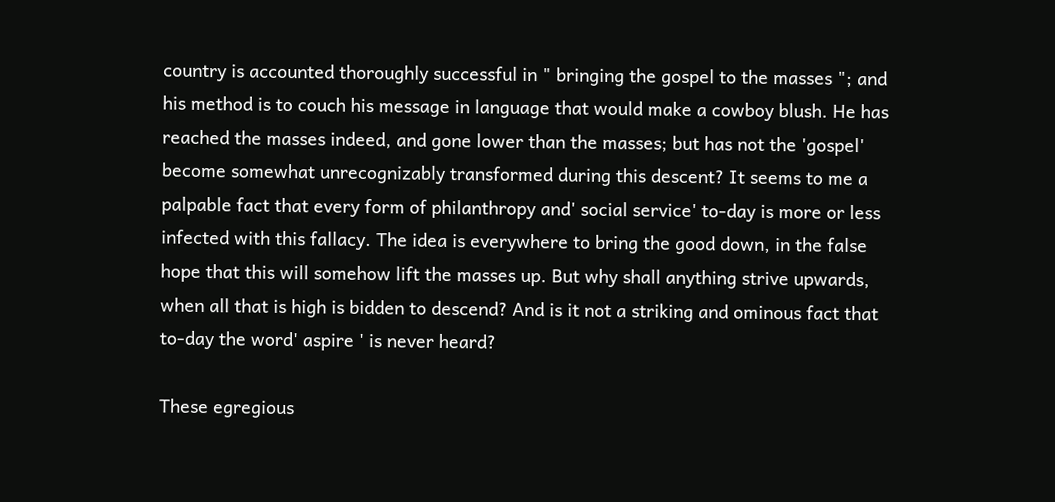country is accounted thoroughly successful in " bringing the gospel to the masses "; and his method is to couch his message in language that would make a cowboy blush. He has reached the masses indeed, and gone lower than the masses; but has not the 'gospel' become somewhat unrecognizably transformed during this descent? It seems to me a palpable fact that every form of philanthropy and' social service' to-day is more or less infected with this fallacy. The idea is everywhere to bring the good down, in the false hope that this will somehow lift the masses up. But why shall anything strive upwards, when all that is high is bidden to descend? And is it not a striking and ominous fact that to-day the word' aspire ' is never heard?

These egregious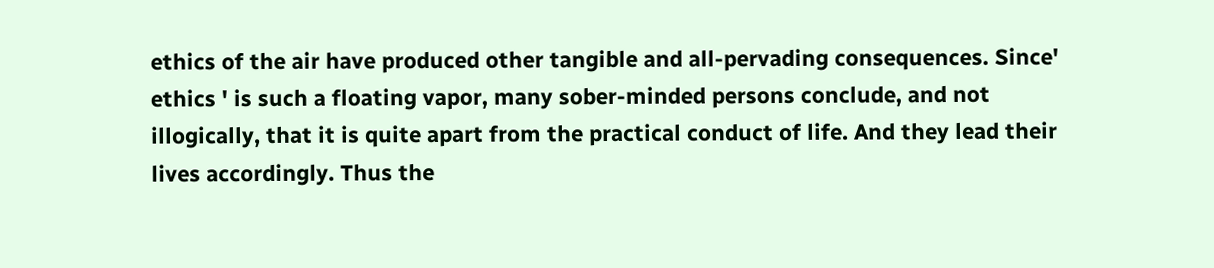ethics of the air have produced other tangible and all-pervading consequences. Since' ethics ' is such a floating vapor, many sober-minded persons conclude, and not illogically, that it is quite apart from the practical conduct of life. And they lead their lives accordingly. Thus the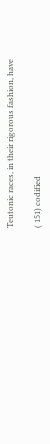Teutonic races, in their rigorous fashion, have

( 151) codified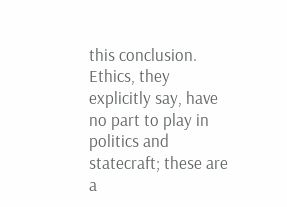this conclusion. Ethics, they explicitly say, have no part to play in politics and statecraft; these are a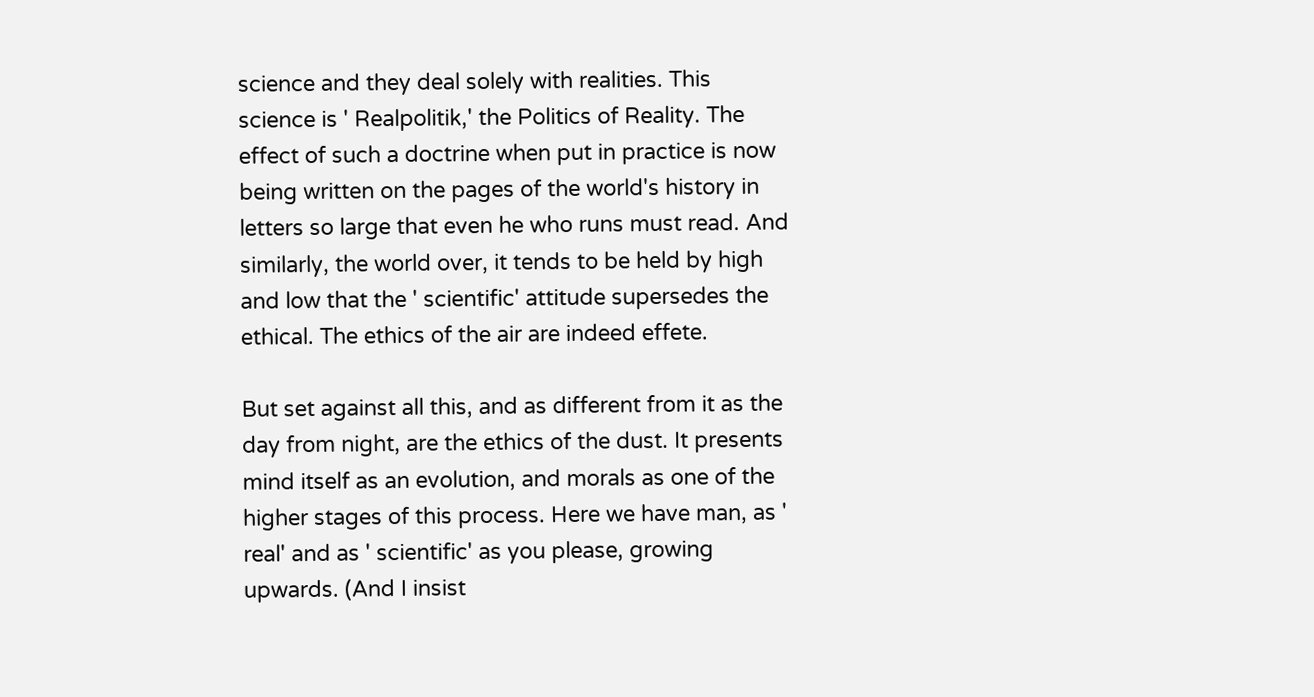science and they deal solely with realities. This science is ' Realpolitik,' the Politics of Reality. The effect of such a doctrine when put in practice is now being written on the pages of the world's history in letters so large that even he who runs must read. And similarly, the world over, it tends to be held by high and low that the ' scientific' attitude supersedes the ethical. The ethics of the air are indeed effete.

But set against all this, and as different from it as the day from night, are the ethics of the dust. It presents mind itself as an evolution, and morals as one of the higher stages of this process. Here we have man, as ' real' and as ' scientific' as you please, growing upwards. (And I insist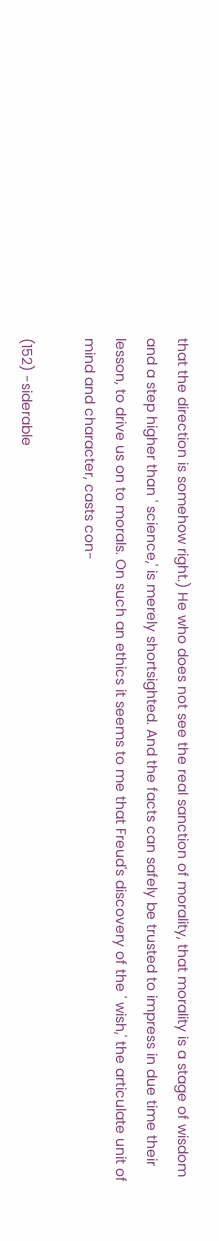that the direction is somehow right.) He who does not see the real sanction of morality, that morality is a stage of wisdom and a step higher than ' science,' is merely shortsighted. And the facts can safely be trusted to impress in due time their lesson, to drive us on to morals. On such an ethics it seems to me that Freud's discovery of the ' wish,' the articulate unit of mind and character, casts con-

(152) -siderable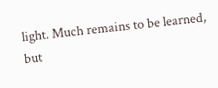light. Much remains to be learned, but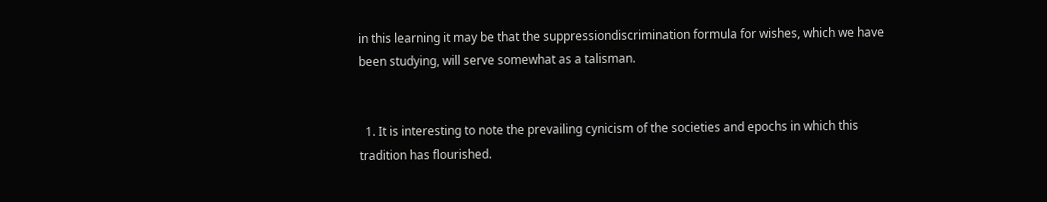in this learning it may be that the suppressiondiscrimination formula for wishes, which we have been studying, will serve somewhat as a talisman.


  1. It is interesting to note the prevailing cynicism of the societies and epochs in which this tradition has flourished.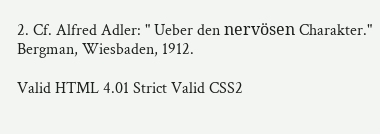2. Cf. Alfred Adler: " Ueber den nervösen Charakter." Bergman, Wiesbaden, 1912.

Valid HTML 4.01 Strict Valid CSS2